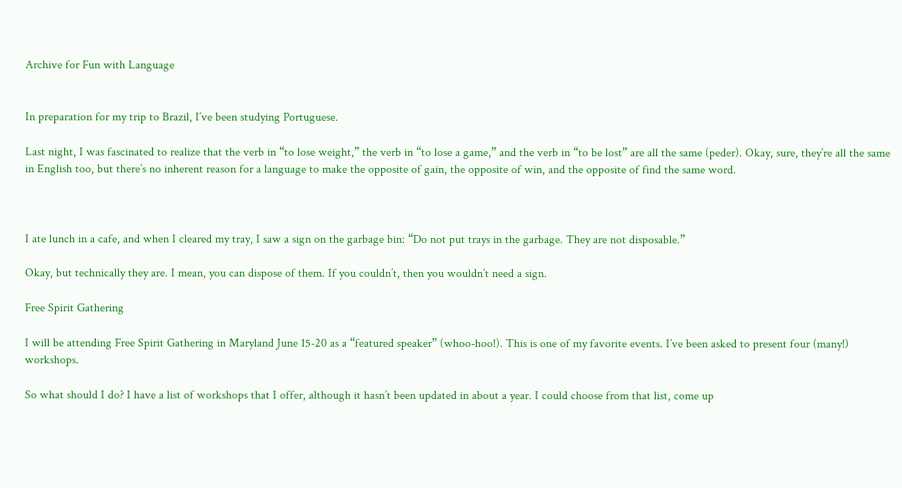Archive for Fun with Language


In preparation for my trip to Brazil, I’ve been studying Portuguese.

Last night, I was fascinated to realize that the verb in “to lose weight,” the verb in “to lose a game,” and the verb in “to be lost” are all the same (peder). Okay, sure, they’re all the same in English too, but there’s no inherent reason for a language to make the opposite of gain, the opposite of win, and the opposite of find the same word.



I ate lunch in a cafe, and when I cleared my tray, I saw a sign on the garbage bin: “Do not put trays in the garbage. They are not disposable.”

Okay, but technically they are. I mean, you can dispose of them. If you couldn’t, then you wouldn’t need a sign.

Free Spirit Gathering

I will be attending Free Spirit Gathering in Maryland June 15-20 as a “featured speaker” (whoo-hoo!). This is one of my favorite events. I’ve been asked to present four (many!) workshops.

So what should I do? I have a list of workshops that I offer, although it hasn’t been updated in about a year. I could choose from that list, come up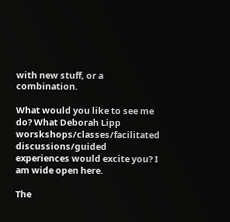with new stuff, or a combination.

What would you like to see me do? What Deborah Lipp worskshops/classes/facilitated discussions/guided experiences would excite you? I am wide open here.

The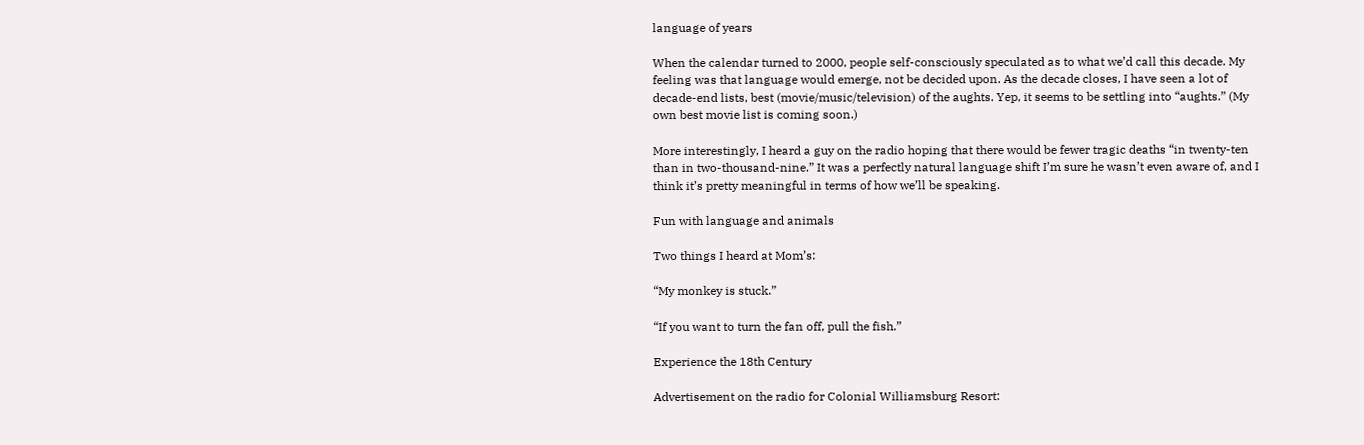language of years

When the calendar turned to 2000, people self-consciously speculated as to what we’d call this decade. My feeling was that language would emerge, not be decided upon. As the decade closes, I have seen a lot of decade-end lists, best (movie/music/television) of the aughts. Yep, it seems to be settling into “aughts.” (My own best movie list is coming soon.)

More interestingly, I heard a guy on the radio hoping that there would be fewer tragic deaths “in twenty-ten than in two-thousand-nine.” It was a perfectly natural language shift I’m sure he wasn’t even aware of, and I think it’s pretty meaningful in terms of how we’ll be speaking.

Fun with language and animals

Two things I heard at Mom’s:

“My monkey is stuck.”

“If you want to turn the fan off, pull the fish.”

Experience the 18th Century

Advertisement on the radio for Colonial Williamsburg Resort: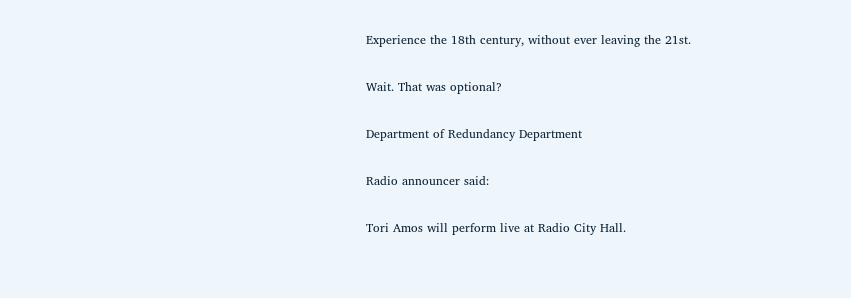Experience the 18th century, without ever leaving the 21st.

Wait. That was optional?

Department of Redundancy Department

Radio announcer said:

Tori Amos will perform live at Radio City Hall.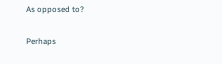As opposed to?

Perhaps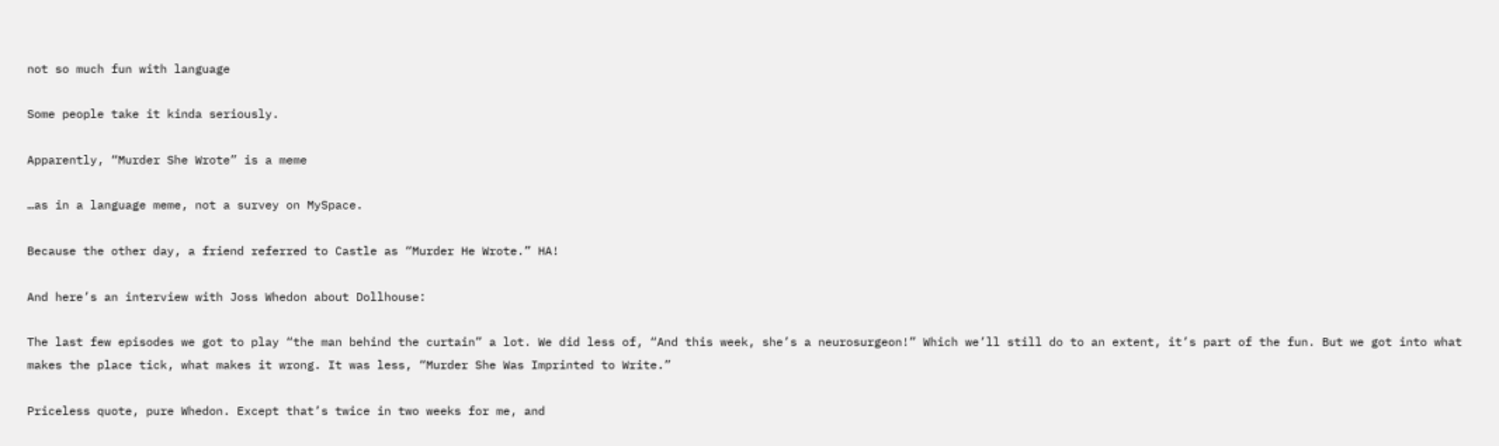not so much fun with language

Some people take it kinda seriously.

Apparently, “Murder She Wrote” is a meme

…as in a language meme, not a survey on MySpace.

Because the other day, a friend referred to Castle as “Murder He Wrote.” HA!

And here’s an interview with Joss Whedon about Dollhouse:

The last few episodes we got to play “the man behind the curtain” a lot. We did less of, “And this week, she’s a neurosurgeon!” Which we’ll still do to an extent, it’s part of the fun. But we got into what makes the place tick, what makes it wrong. It was less, “Murder She Was Imprinted to Write.”

Priceless quote, pure Whedon. Except that’s twice in two weeks for me, and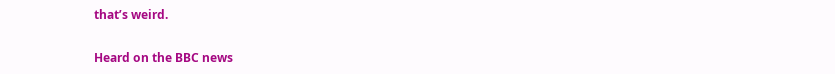that’s weird.

Heard on the BBC news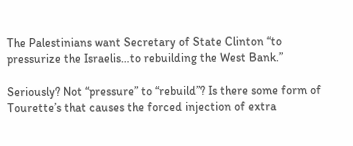The Palestinians want Secretary of State Clinton “to pressurize the Israelis…to rebuilding the West Bank.”

Seriously? Not “pressure” to “rebuild”? Is there some form of Tourette’s that causes the forced injection of extra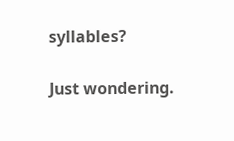syllables?

Just wondering.